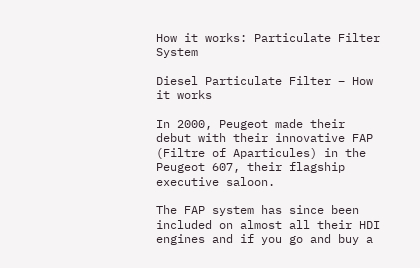How it works: Particulate Filter System

Diesel Particulate Filter – How it works

In 2000, Peugeot made their debut with their innovative FAP (Filtre of Aparticules) in the Peugeot 607, their flagship executive saloon.

The FAP system has since been included on almost all their HDI engines and if you go and buy a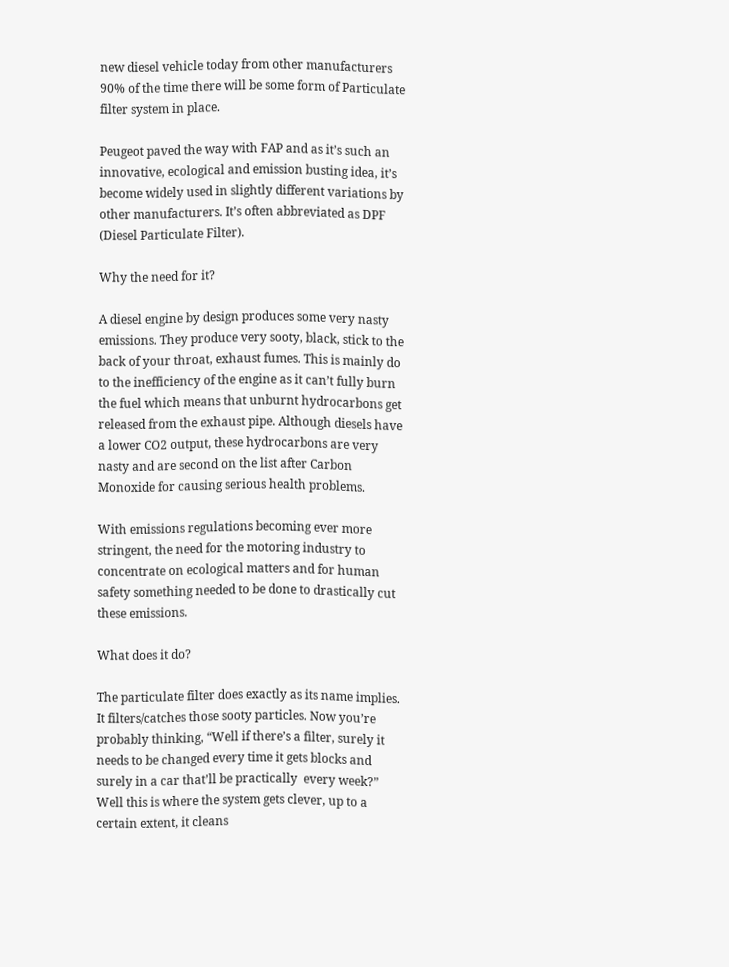new diesel vehicle today from other manufacturers 90% of the time there will be some form of Particulate filter system in place.

Peugeot paved the way with FAP and as it’s such an innovative, ecological and emission busting idea, it’s become widely used in slightly different variations by other manufacturers. It’s often abbreviated as DPF (Diesel Particulate Filter).

Why the need for it?

A diesel engine by design produces some very nasty emissions. They produce very sooty, black, stick to the back of your throat, exhaust fumes. This is mainly do to the inefficiency of the engine as it can’t fully burn the fuel which means that unburnt hydrocarbons get released from the exhaust pipe. Although diesels have a lower CO2 output, these hydrocarbons are very nasty and are second on the list after Carbon Monoxide for causing serious health problems.

With emissions regulations becoming ever more stringent, the need for the motoring industry to concentrate on ecological matters and for human safety something needed to be done to drastically cut these emissions.

What does it do?

The particulate filter does exactly as its name implies. It filters/catches those sooty particles. Now you’re probably thinking, “Well if there’s a filter, surely it needs to be changed every time it gets blocks and surely in a car that’ll be practically  every week?” Well this is where the system gets clever, up to a certain extent, it cleans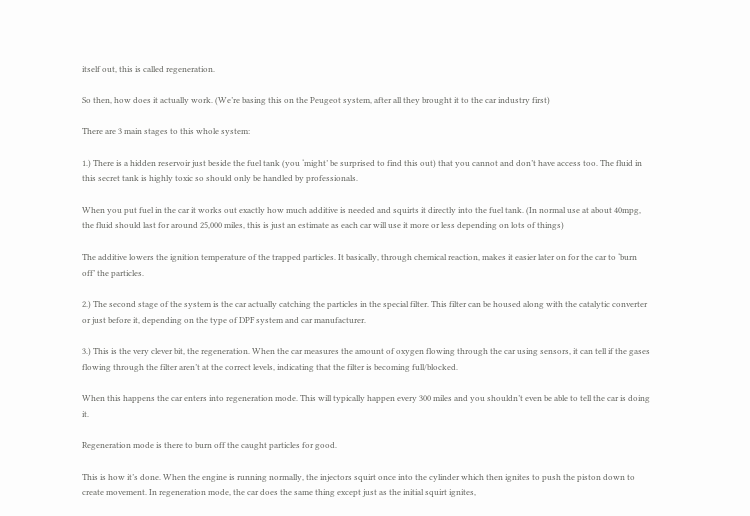itself out, this is called regeneration.

So then, how does it actually work. (We’re basing this on the Peugeot system, after all they brought it to the car industry first)

There are 3 main stages to this whole system:

1.) There is a hidden reservoir just beside the fuel tank (you ‘might’ be surprised to find this out) that you cannot and don’t have access too. The fluid in this secret tank is highly toxic so should only be handled by professionals.

When you put fuel in the car it works out exactly how much additive is needed and squirts it directly into the fuel tank. (In normal use at about 40mpg, the fluid should last for around 25,000 miles, this is just an estimate as each car will use it more or less depending on lots of things)

The additive lowers the ignition temperature of the trapped particles. It basically, through chemical reaction, makes it easier later on for the car to ‘burn off’ the particles.

2.) The second stage of the system is the car actually catching the particles in the special filter. This filter can be housed along with the catalytic converter or just before it, depending on the type of DPF system and car manufacturer.

3.) This is the very clever bit, the regeneration. When the car measures the amount of oxygen flowing through the car using sensors, it can tell if the gases flowing through the filter aren’t at the correct levels, indicating that the filter is becoming full/blocked.

When this happens the car enters into regeneration mode. This will typically happen every 300 miles and you shouldn’t even be able to tell the car is doing it.

Regeneration mode is there to burn off the caught particles for good.

This is how it’s done. When the engine is running normally, the injectors squirt once into the cylinder which then ignites to push the piston down to create movement. In regeneration mode, the car does the same thing except just as the initial squirt ignites,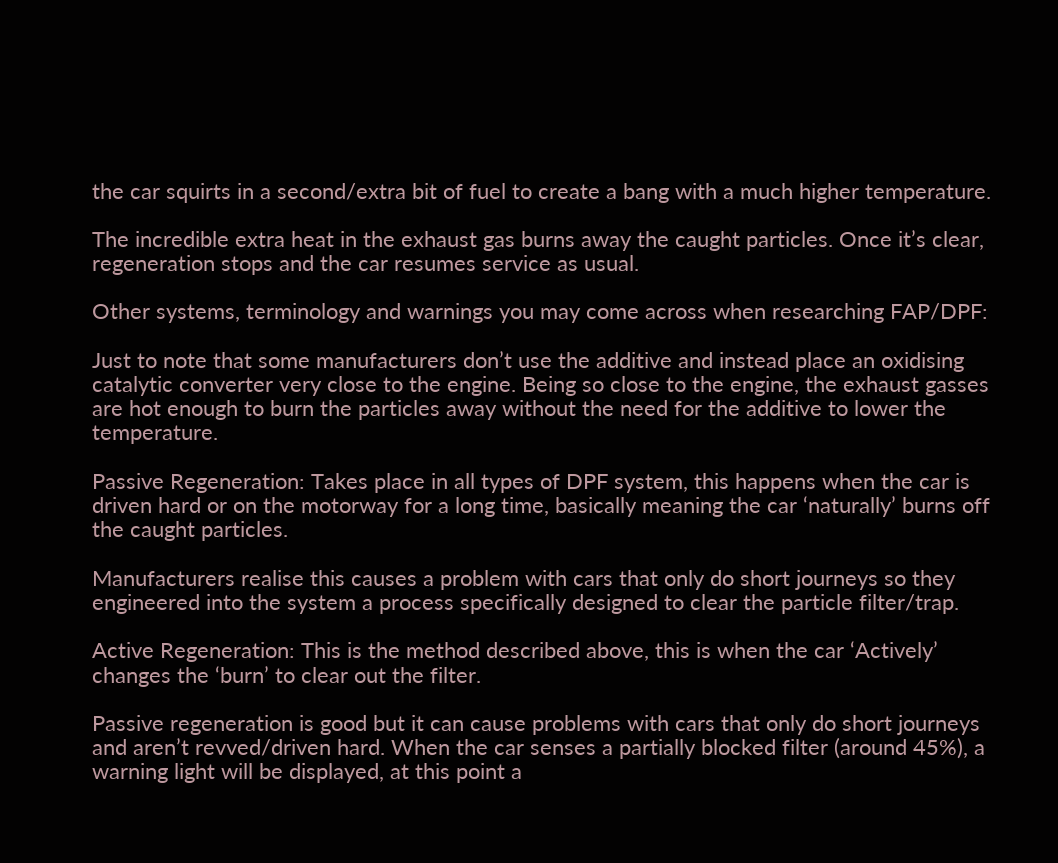the car squirts in a second/extra bit of fuel to create a bang with a much higher temperature.

The incredible extra heat in the exhaust gas burns away the caught particles. Once it’s clear, regeneration stops and the car resumes service as usual.

Other systems, terminology and warnings you may come across when researching FAP/DPF:

Just to note that some manufacturers don’t use the additive and instead place an oxidising catalytic converter very close to the engine. Being so close to the engine, the exhaust gasses are hot enough to burn the particles away without the need for the additive to lower the temperature.

Passive Regeneration: Takes place in all types of DPF system, this happens when the car is driven hard or on the motorway for a long time, basically meaning the car ‘naturally’ burns off the caught particles.

Manufacturers realise this causes a problem with cars that only do short journeys so they engineered into the system a process specifically designed to clear the particle filter/trap.

Active Regeneration: This is the method described above, this is when the car ‘Actively’ changes the ‘burn’ to clear out the filter.

Passive regeneration is good but it can cause problems with cars that only do short journeys and aren’t revved/driven hard. When the car senses a partially blocked filter (around 45%), a warning light will be displayed, at this point a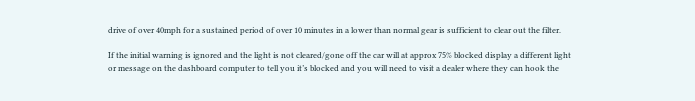drive of over 40mph for a sustained period of over 10 minutes in a lower than normal gear is sufficient to clear out the filter.

If the initial warning is ignored and the light is not cleared/gone off the car will at approx 75% blocked display a different light or message on the dashboard computer to tell you it’s blocked and you will need to visit a dealer where they can hook the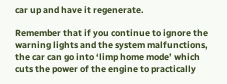car up and have it regenerate.

Remember that if you continue to ignore the warning lights and the system malfunctions, the car can go into ‘limp home mode’ which cuts the power of the engine to practically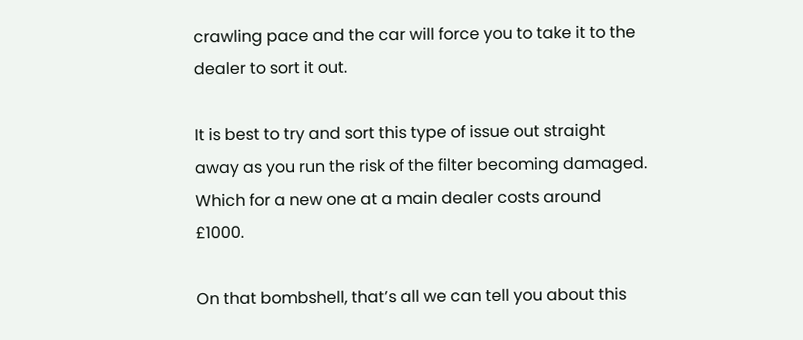crawling pace and the car will force you to take it to the dealer to sort it out.

It is best to try and sort this type of issue out straight away as you run the risk of the filter becoming damaged. Which for a new one at a main dealer costs around £1000.

On that bombshell, that’s all we can tell you about this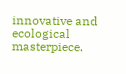innovative and ecological masterpiece.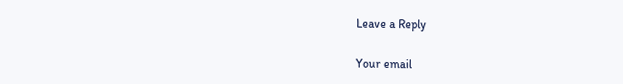Leave a Reply

Your email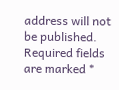address will not be published. Required fields are marked *